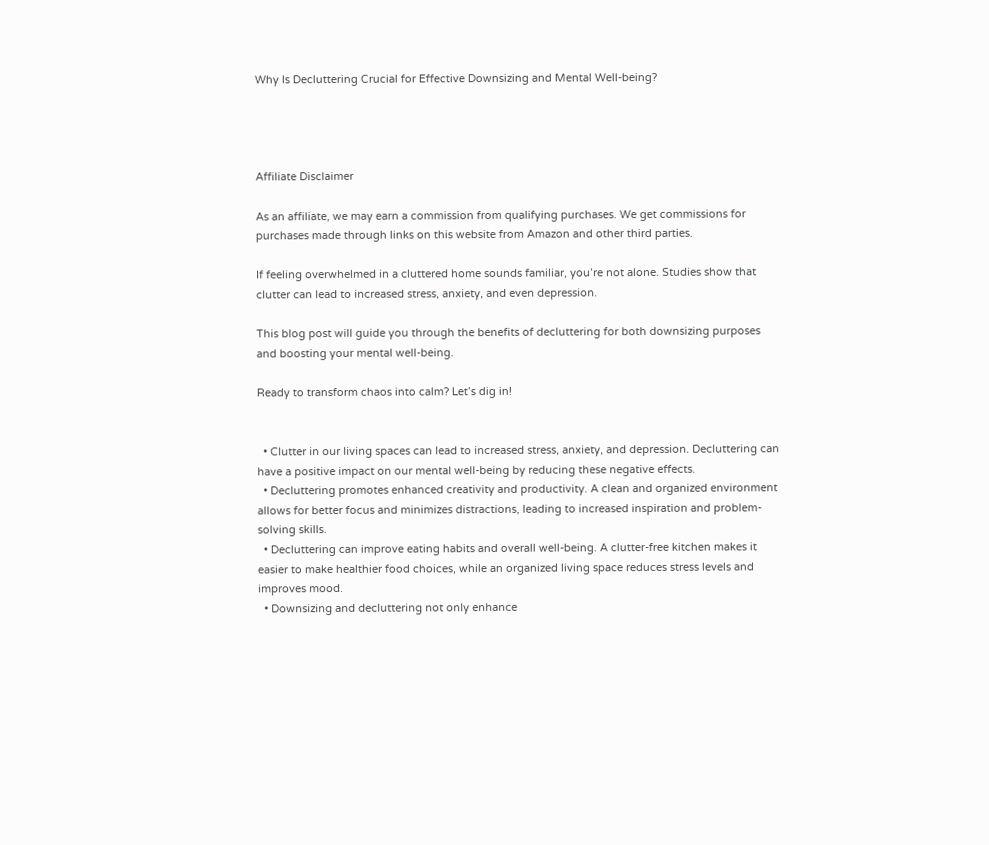Why Is Decluttering Crucial for Effective Downsizing and Mental Well-being?




Affiliate Disclaimer

As an affiliate, we may earn a commission from qualifying purchases. We get commissions for purchases made through links on this website from Amazon and other third parties.

If feeling overwhelmed in a cluttered home sounds familiar, you’re not alone. Studies show that clutter can lead to increased stress, anxiety, and even depression.

This blog post will guide you through the benefits of decluttering for both downsizing purposes and boosting your mental well-being.

Ready to transform chaos into calm? Let’s dig in!


  • Clutter in our living spaces can lead to increased stress, anxiety, and depression. Decluttering can have a positive impact on our mental well-being by reducing these negative effects.
  • Decluttering promotes enhanced creativity and productivity. A clean and organized environment allows for better focus and minimizes distractions, leading to increased inspiration and problem-solving skills.
  • Decluttering can improve eating habits and overall well-being. A clutter-free kitchen makes it easier to make healthier food choices, while an organized living space reduces stress levels and improves mood.
  • Downsizing and decluttering not only enhance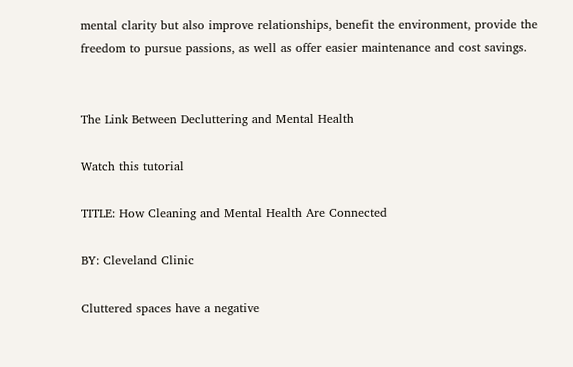mental clarity but also improve relationships, benefit the environment, provide the freedom to pursue passions, as well as offer easier maintenance and cost savings.


The Link Between Decluttering and Mental Health

Watch this tutorial

TITLE: How Cleaning and Mental Health Are Connected

BY: Cleveland Clinic

Cluttered spaces have a negative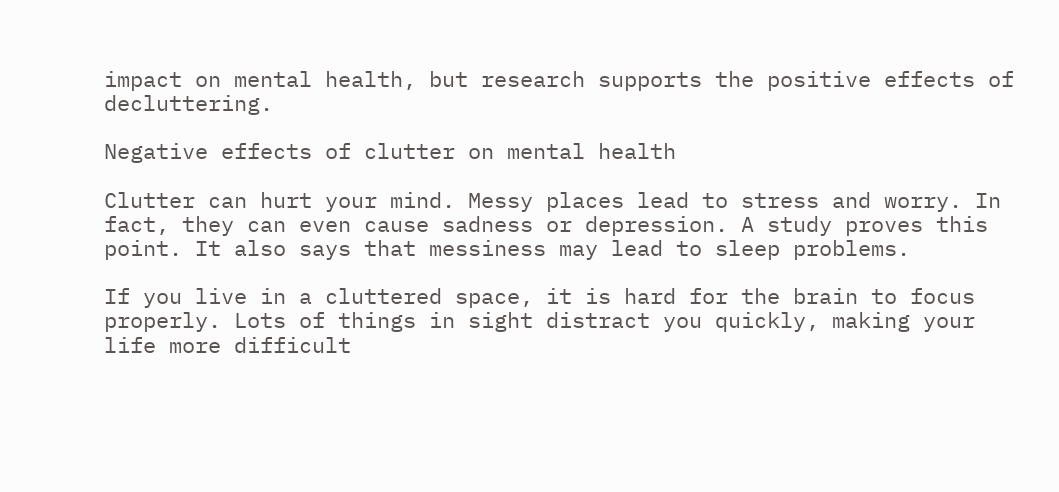impact on mental health, but research supports the positive effects of decluttering.

Negative effects of clutter on mental health

Clutter can hurt your mind. Messy places lead to stress and worry. In fact, they can even cause sadness or depression. A study proves this point. It also says that messiness may lead to sleep problems.

If you live in a cluttered space, it is hard for the brain to focus properly. Lots of things in sight distract you quickly, making your life more difficult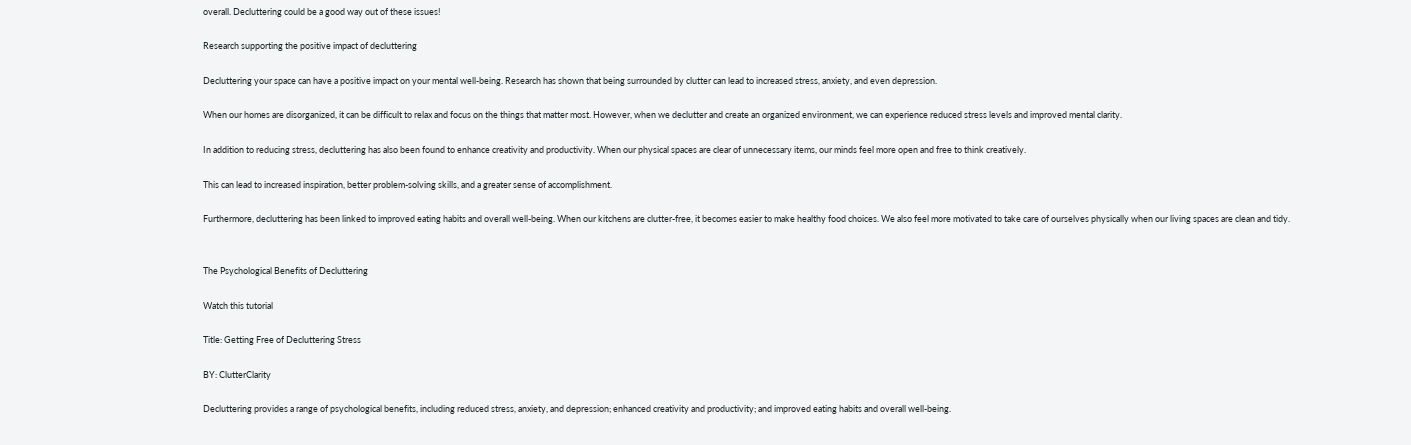overall. Decluttering could be a good way out of these issues!

Research supporting the positive impact of decluttering

Decluttering your space can have a positive impact on your mental well-being. Research has shown that being surrounded by clutter can lead to increased stress, anxiety, and even depression.

When our homes are disorganized, it can be difficult to relax and focus on the things that matter most. However, when we declutter and create an organized environment, we can experience reduced stress levels and improved mental clarity.

In addition to reducing stress, decluttering has also been found to enhance creativity and productivity. When our physical spaces are clear of unnecessary items, our minds feel more open and free to think creatively.

This can lead to increased inspiration, better problem-solving skills, and a greater sense of accomplishment.

Furthermore, decluttering has been linked to improved eating habits and overall well-being. When our kitchens are clutter-free, it becomes easier to make healthy food choices. We also feel more motivated to take care of ourselves physically when our living spaces are clean and tidy.


The Psychological Benefits of Decluttering

Watch this tutorial

Title: Getting Free of Decluttering Stress

BY: ClutterClarity

Decluttering provides a range of psychological benefits, including reduced stress, anxiety, and depression; enhanced creativity and productivity; and improved eating habits and overall well-being.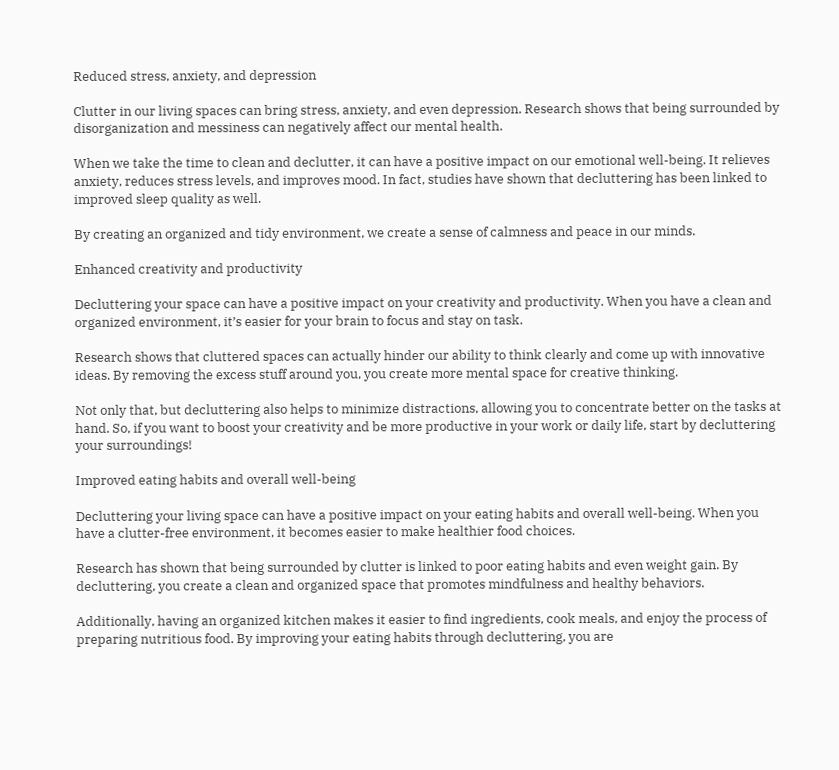Reduced stress, anxiety, and depression

Clutter in our living spaces can bring stress, anxiety, and even depression. Research shows that being surrounded by disorganization and messiness can negatively affect our mental health.

When we take the time to clean and declutter, it can have a positive impact on our emotional well-being. It relieves anxiety, reduces stress levels, and improves mood. In fact, studies have shown that decluttering has been linked to improved sleep quality as well.

By creating an organized and tidy environment, we create a sense of calmness and peace in our minds.

Enhanced creativity and productivity

Decluttering your space can have a positive impact on your creativity and productivity. When you have a clean and organized environment, it’s easier for your brain to focus and stay on task.

Research shows that cluttered spaces can actually hinder our ability to think clearly and come up with innovative ideas. By removing the excess stuff around you, you create more mental space for creative thinking.

Not only that, but decluttering also helps to minimize distractions, allowing you to concentrate better on the tasks at hand. So, if you want to boost your creativity and be more productive in your work or daily life, start by decluttering your surroundings!

Improved eating habits and overall well-being

Decluttering your living space can have a positive impact on your eating habits and overall well-being. When you have a clutter-free environment, it becomes easier to make healthier food choices.

Research has shown that being surrounded by clutter is linked to poor eating habits and even weight gain. By decluttering, you create a clean and organized space that promotes mindfulness and healthy behaviors.

Additionally, having an organized kitchen makes it easier to find ingredients, cook meals, and enjoy the process of preparing nutritious food. By improving your eating habits through decluttering, you are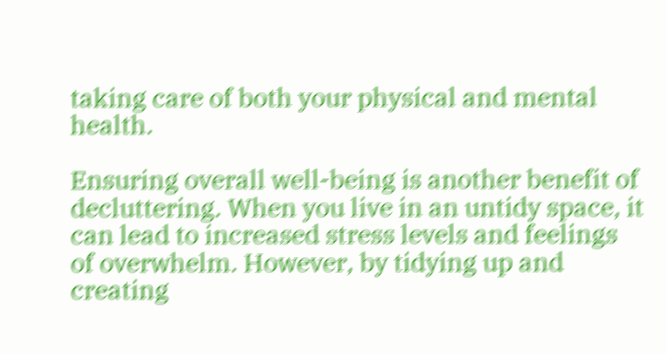taking care of both your physical and mental health.

Ensuring overall well-being is another benefit of decluttering. When you live in an untidy space, it can lead to increased stress levels and feelings of overwhelm. However, by tidying up and creating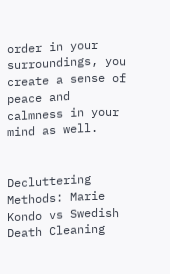order in your surroundings, you create a sense of peace and calmness in your mind as well.


Decluttering Methods: Marie Kondo vs Swedish Death Cleaning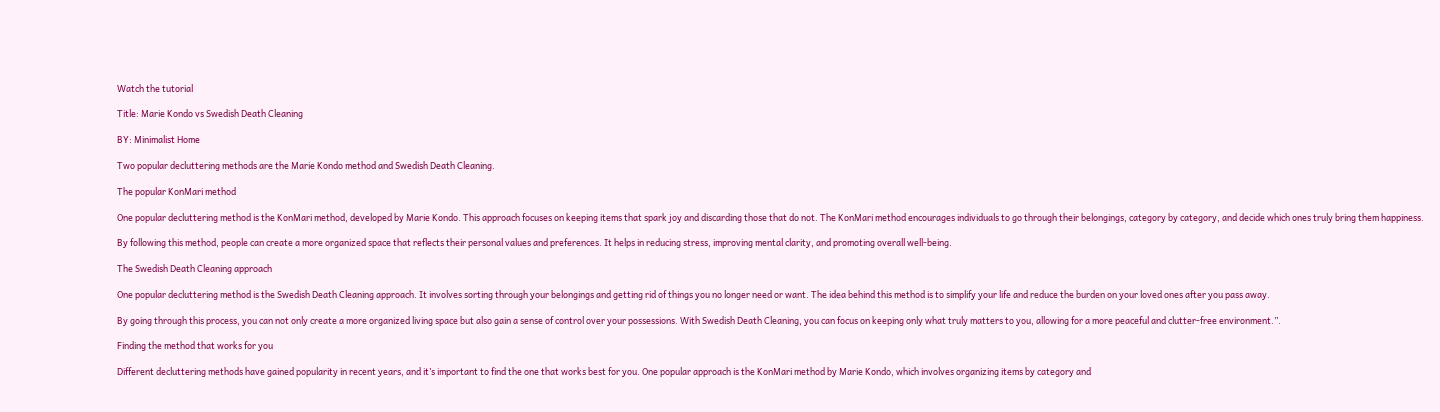Watch the tutorial

Title: Marie Kondo vs Swedish Death Cleaning

BY: Minimalist Home

Two popular decluttering methods are the Marie Kondo method and Swedish Death Cleaning.

The popular KonMari method

One popular decluttering method is the KonMari method, developed by Marie Kondo. This approach focuses on keeping items that spark joy and discarding those that do not. The KonMari method encourages individuals to go through their belongings, category by category, and decide which ones truly bring them happiness.

By following this method, people can create a more organized space that reflects their personal values and preferences. It helps in reducing stress, improving mental clarity, and promoting overall well-being.

The Swedish Death Cleaning approach

One popular decluttering method is the Swedish Death Cleaning approach. It involves sorting through your belongings and getting rid of things you no longer need or want. The idea behind this method is to simplify your life and reduce the burden on your loved ones after you pass away.

By going through this process, you can not only create a more organized living space but also gain a sense of control over your possessions. With Swedish Death Cleaning, you can focus on keeping only what truly matters to you, allowing for a more peaceful and clutter-free environment.”.

Finding the method that works for you

Different decluttering methods have gained popularity in recent years, and it’s important to find the one that works best for you. One popular approach is the KonMari method by Marie Kondo, which involves organizing items by category and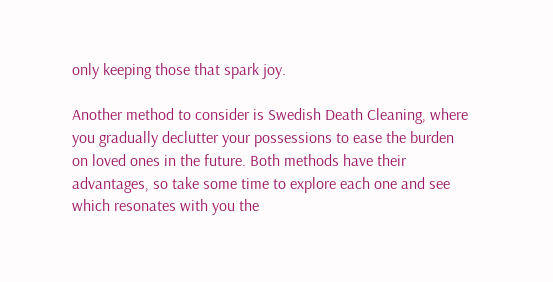only keeping those that spark joy.

Another method to consider is Swedish Death Cleaning, where you gradually declutter your possessions to ease the burden on loved ones in the future. Both methods have their advantages, so take some time to explore each one and see which resonates with you the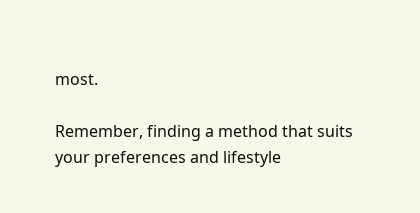most.

Remember, finding a method that suits your preferences and lifestyle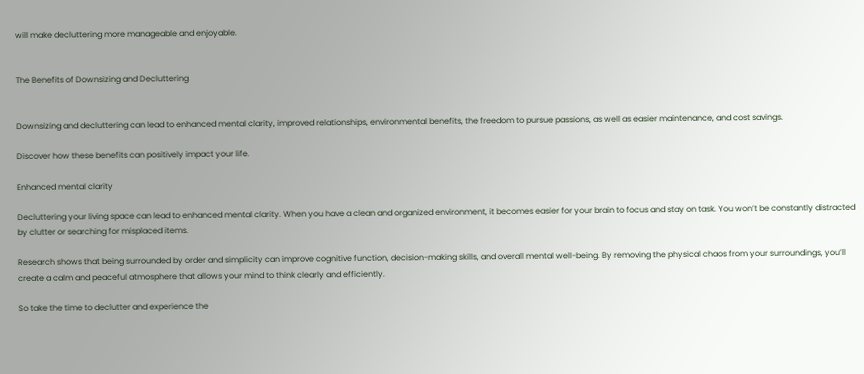will make decluttering more manageable and enjoyable.


The Benefits of Downsizing and Decluttering


Downsizing and decluttering can lead to enhanced mental clarity, improved relationships, environmental benefits, the freedom to pursue passions, as well as easier maintenance, and cost savings.

Discover how these benefits can positively impact your life.

Enhanced mental clarity

Decluttering your living space can lead to enhanced mental clarity. When you have a clean and organized environment, it becomes easier for your brain to focus and stay on task. You won’t be constantly distracted by clutter or searching for misplaced items.

Research shows that being surrounded by order and simplicity can improve cognitive function, decision-making skills, and overall mental well-being. By removing the physical chaos from your surroundings, you’ll create a calm and peaceful atmosphere that allows your mind to think clearly and efficiently.

So take the time to declutter and experience the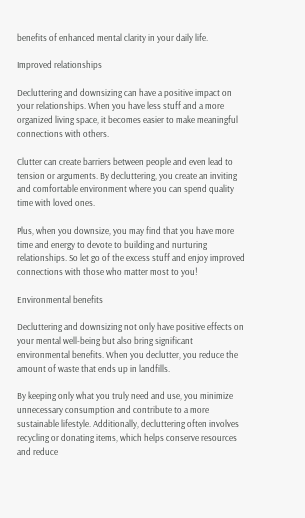benefits of enhanced mental clarity in your daily life.

Improved relationships

Decluttering and downsizing can have a positive impact on your relationships. When you have less stuff and a more organized living space, it becomes easier to make meaningful connections with others.

Clutter can create barriers between people and even lead to tension or arguments. By decluttering, you create an inviting and comfortable environment where you can spend quality time with loved ones.

Plus, when you downsize, you may find that you have more time and energy to devote to building and nurturing relationships. So let go of the excess stuff and enjoy improved connections with those who matter most to you!

Environmental benefits

Decluttering and downsizing not only have positive effects on your mental well-being but also bring significant environmental benefits. When you declutter, you reduce the amount of waste that ends up in landfills.

By keeping only what you truly need and use, you minimize unnecessary consumption and contribute to a more sustainable lifestyle. Additionally, decluttering often involves recycling or donating items, which helps conserve resources and reduce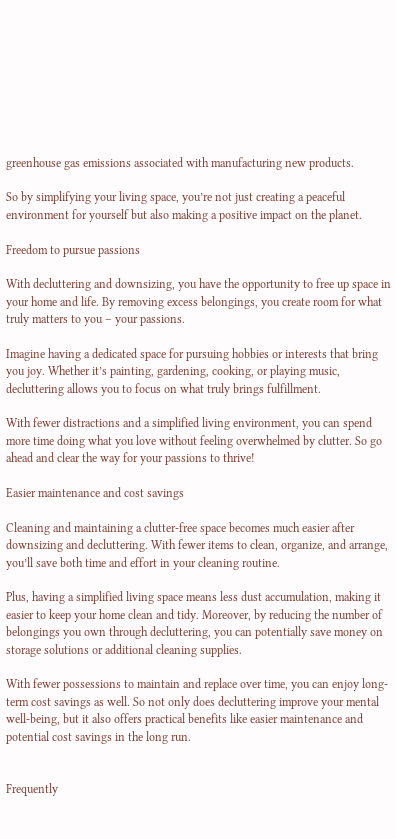greenhouse gas emissions associated with manufacturing new products.

So by simplifying your living space, you’re not just creating a peaceful environment for yourself but also making a positive impact on the planet.

Freedom to pursue passions

With decluttering and downsizing, you have the opportunity to free up space in your home and life. By removing excess belongings, you create room for what truly matters to you – your passions.

Imagine having a dedicated space for pursuing hobbies or interests that bring you joy. Whether it’s painting, gardening, cooking, or playing music, decluttering allows you to focus on what truly brings fulfillment.

With fewer distractions and a simplified living environment, you can spend more time doing what you love without feeling overwhelmed by clutter. So go ahead and clear the way for your passions to thrive!

Easier maintenance and cost savings

Cleaning and maintaining a clutter-free space becomes much easier after downsizing and decluttering. With fewer items to clean, organize, and arrange, you’ll save both time and effort in your cleaning routine.

Plus, having a simplified living space means less dust accumulation, making it easier to keep your home clean and tidy. Moreover, by reducing the number of belongings you own through decluttering, you can potentially save money on storage solutions or additional cleaning supplies.

With fewer possessions to maintain and replace over time, you can enjoy long-term cost savings as well. So not only does decluttering improve your mental well-being, but it also offers practical benefits like easier maintenance and potential cost savings in the long run.


Frequently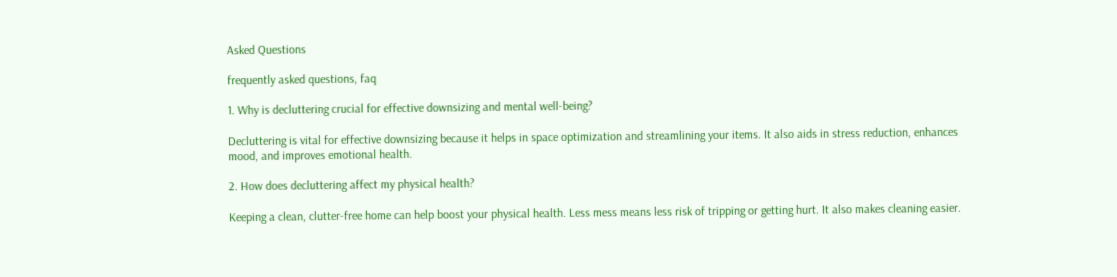Asked Questions

frequently asked questions, faq

1. Why is decluttering crucial for effective downsizing and mental well-being?

Decluttering is vital for effective downsizing because it helps in space optimization and streamlining your items. It also aids in stress reduction, enhances mood, and improves emotional health.

2. How does decluttering affect my physical health?

Keeping a clean, clutter-free home can help boost your physical health. Less mess means less risk of tripping or getting hurt. It also makes cleaning easier.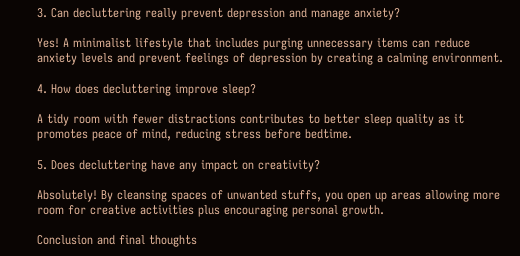3. Can decluttering really prevent depression and manage anxiety?

Yes! A minimalist lifestyle that includes purging unnecessary items can reduce anxiety levels and prevent feelings of depression by creating a calming environment.

4. How does decluttering improve sleep?

A tidy room with fewer distractions contributes to better sleep quality as it promotes peace of mind, reducing stress before bedtime.

5. Does decluttering have any impact on creativity?

Absolutely! By cleansing spaces of unwanted stuffs, you open up areas allowing more room for creative activities plus encouraging personal growth.

Conclusion and final thoughts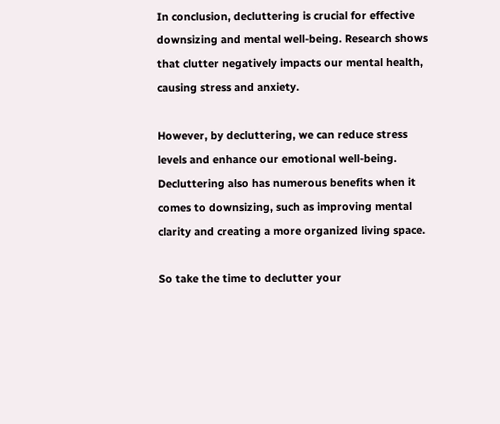In conclusion, decluttering is crucial for effective downsizing and mental well-being. Research shows that clutter negatively impacts our mental health, causing stress and anxiety.

However, by decluttering, we can reduce stress levels and enhance our emotional well-being. Decluttering also has numerous benefits when it comes to downsizing, such as improving mental clarity and creating a more organized living space.

So take the time to declutter your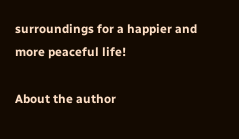surroundings for a happier and more peaceful life!

About the author